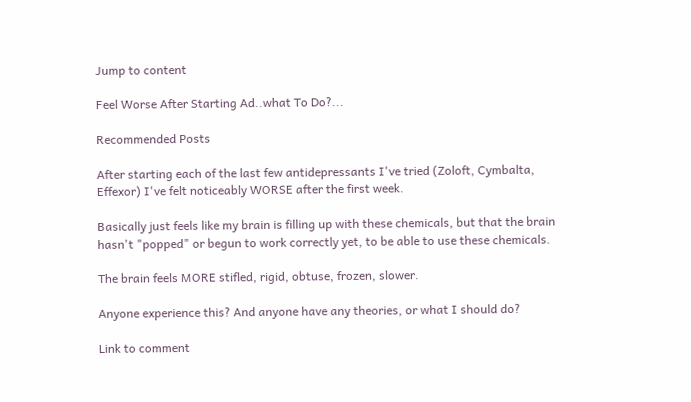Jump to content

Feel Worse After Starting Ad..what To Do?...

Recommended Posts

After starting each of the last few antidepressants I've tried (Zoloft, Cymbalta, Effexor) I've felt noticeably WORSE after the first week.

Basically just feels like my brain is filling up with these chemicals, but that the brain hasn't "popped" or begun to work correctly yet, to be able to use these chemicals.

The brain feels MORE stifled, rigid, obtuse, frozen, slower.

Anyone experience this? And anyone have any theories, or what I should do?

Link to comment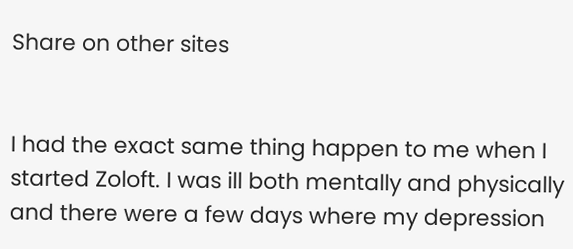Share on other sites


I had the exact same thing happen to me when I started Zoloft. I was ill both mentally and physically and there were a few days where my depression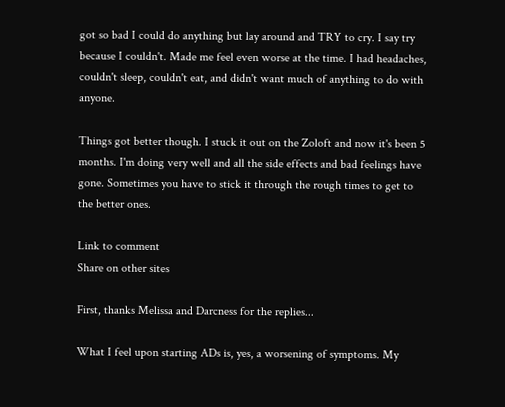got so bad I could do anything but lay around and TRY to cry. I say try because I couldn't. Made me feel even worse at the time. I had headaches, couldn't sleep, couldn't eat, and didn't want much of anything to do with anyone.

Things got better though. I stuck it out on the Zoloft and now it's been 5 months. I'm doing very well and all the side effects and bad feelings have gone. Sometimes you have to stick it through the rough times to get to the better ones.

Link to comment
Share on other sites

First, thanks Melissa and Darcness for the replies...

What I feel upon starting ADs is, yes, a worsening of symptoms. My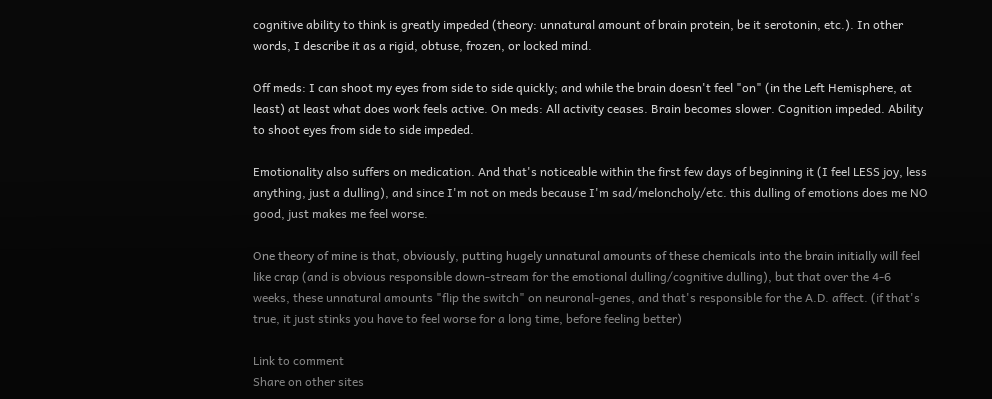cognitive ability to think is greatly impeded (theory: unnatural amount of brain protein, be it serotonin, etc.). In other words, I describe it as a rigid, obtuse, frozen, or locked mind.

Off meds: I can shoot my eyes from side to side quickly; and while the brain doesn't feel "on" (in the Left Hemisphere, at least) at least what does work feels active. On meds: All activity ceases. Brain becomes slower. Cognition impeded. Ability to shoot eyes from side to side impeded.

Emotionality also suffers on medication. And that's noticeable within the first few days of beginning it (I feel LESS joy, less anything, just a dulling), and since I'm not on meds because I'm sad/meloncholy/etc. this dulling of emotions does me NO good, just makes me feel worse.

One theory of mine is that, obviously, putting hugely unnatural amounts of these chemicals into the brain initially will feel like crap (and is obvious responsible down-stream for the emotional dulling/cognitive dulling), but that over the 4-6 weeks, these unnatural amounts "flip the switch" on neuronal-genes, and that's responsible for the A.D. affect. (if that's true, it just stinks you have to feel worse for a long time, before feeling better)

Link to comment
Share on other sites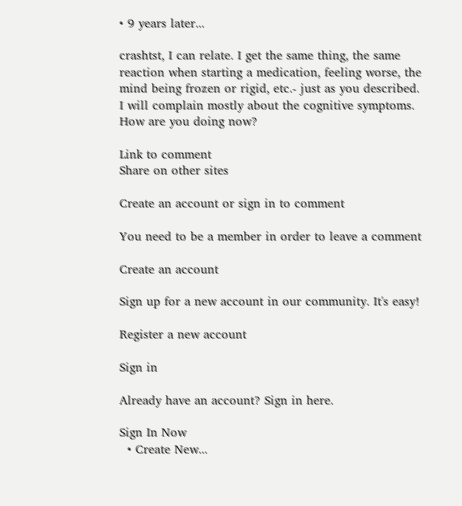• 9 years later...

crashtst, I can relate. I get the same thing, the same reaction when starting a medication, feeling worse, the mind being frozen or rigid, etc.- just as you described.  I will complain mostly about the cognitive symptoms.  How are you doing now?

Link to comment
Share on other sites

Create an account or sign in to comment

You need to be a member in order to leave a comment

Create an account

Sign up for a new account in our community. It's easy!

Register a new account

Sign in

Already have an account? Sign in here.

Sign In Now
  • Create New...